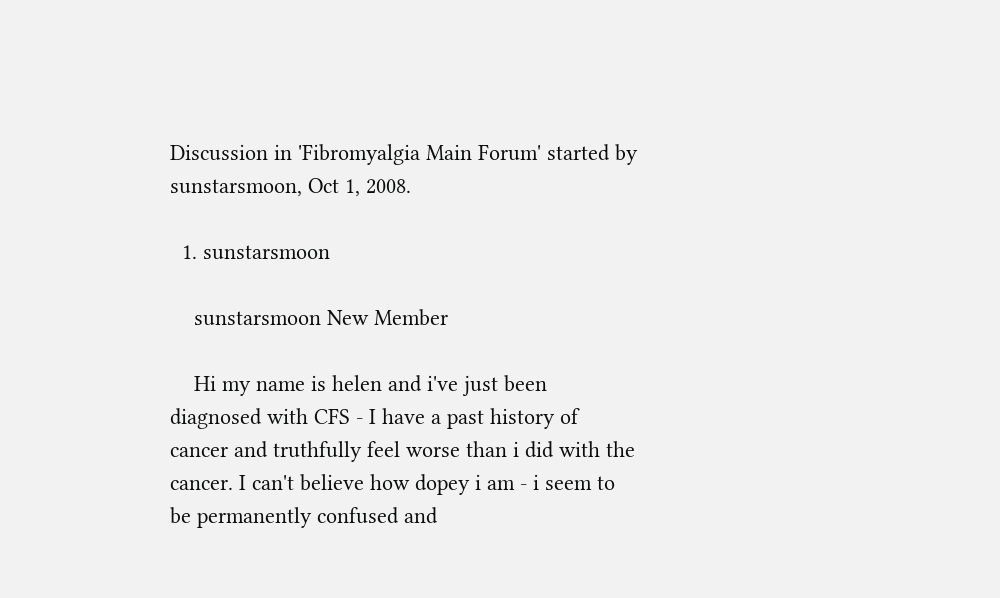Discussion in 'Fibromyalgia Main Forum' started by sunstarsmoon, Oct 1, 2008.

  1. sunstarsmoon

    sunstarsmoon New Member

    Hi my name is helen and i've just been diagnosed with CFS - I have a past history of cancer and truthfully feel worse than i did with the cancer. I can't believe how dopey i am - i seem to be permanently confused and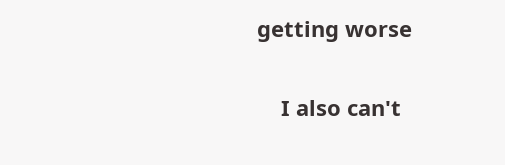getting worse

    I also can't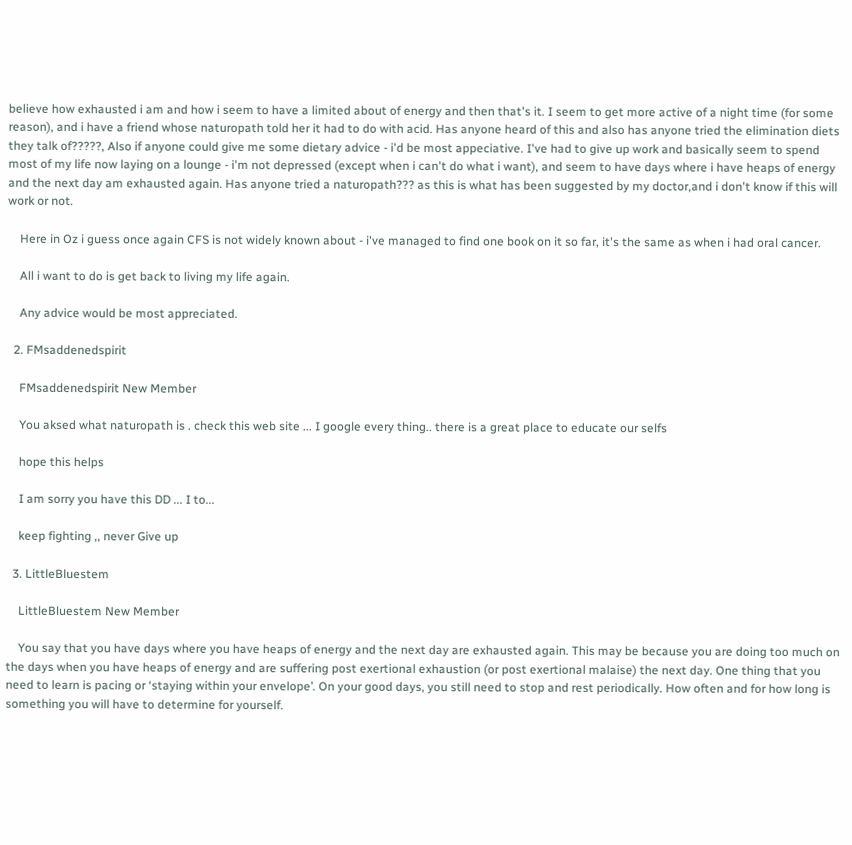believe how exhausted i am and how i seem to have a limited about of energy and then that's it. I seem to get more active of a night time (for some reason), and i have a friend whose naturopath told her it had to do with acid. Has anyone heard of this and also has anyone tried the elimination diets they talk of?????, Also if anyone could give me some dietary advice - i'd be most appeciative. I've had to give up work and basically seem to spend most of my life now laying on a lounge - i'm not depressed (except when i can't do what i want), and seem to have days where i have heaps of energy and the next day am exhausted again. Has anyone tried a naturopath??? as this is what has been suggested by my doctor,and i don't know if this will work or not.

    Here in Oz i guess once again CFS is not widely known about - i've managed to find one book on it so far, it's the same as when i had oral cancer.

    All i want to do is get back to living my life again.

    Any advice would be most appreciated.

  2. FMsaddenedspirit

    FMsaddenedspirit New Member

    You aksed what naturopath is . check this web site ... I google every thing.. there is a great place to educate our selfs

    hope this helps

    I am sorry you have this DD ... I to...

    keep fighting ,, never Give up

  3. LittleBluestem

    LittleBluestem New Member

    You say that you have days where you have heaps of energy and the next day are exhausted again. This may be because you are doing too much on the days when you have heaps of energy and are suffering post exertional exhaustion (or post exertional malaise) the next day. One thing that you need to learn is pacing or ‘staying within your envelope’. On your good days, you still need to stop and rest periodically. How often and for how long is something you will have to determine for yourself.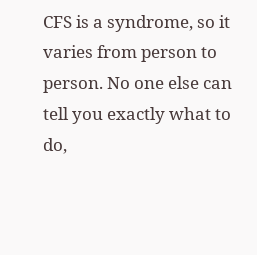CFS is a syndrome, so it varies from person to person. No one else can tell you exactly what to do,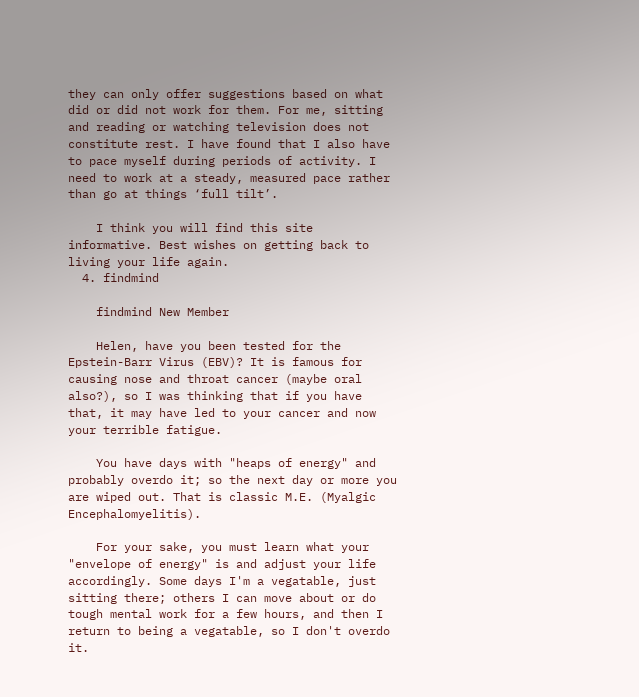they can only offer suggestions based on what did or did not work for them. For me, sitting and reading or watching television does not constitute rest. I have found that I also have to pace myself during periods of activity. I need to work at a steady, measured pace rather than go at things ‘full tilt’.

    I think you will find this site informative. Best wishes on getting back to living your life again.
  4. findmind

    findmind New Member

    Helen, have you been tested for the Epstein-Barr Virus (EBV)? It is famous for causing nose and throat cancer (maybe oral also?), so I was thinking that if you have that, it may have led to your cancer and now your terrible fatigue.

    You have days with "heaps of energy" and probably overdo it; so the next day or more you are wiped out. That is classic M.E. (Myalgic Encephalomyelitis).

    For your sake, you must learn what your "envelope of energy" is and adjust your life accordingly. Some days I'm a vegatable, just sitting there; others I can move about or do tough mental work for a few hours, and then I return to being a vegatable, so I don't overdo it.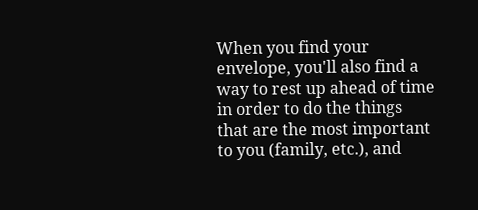When you find your envelope, you'll also find a way to rest up ahead of time in order to do the things that are the most important to you (family, etc.), and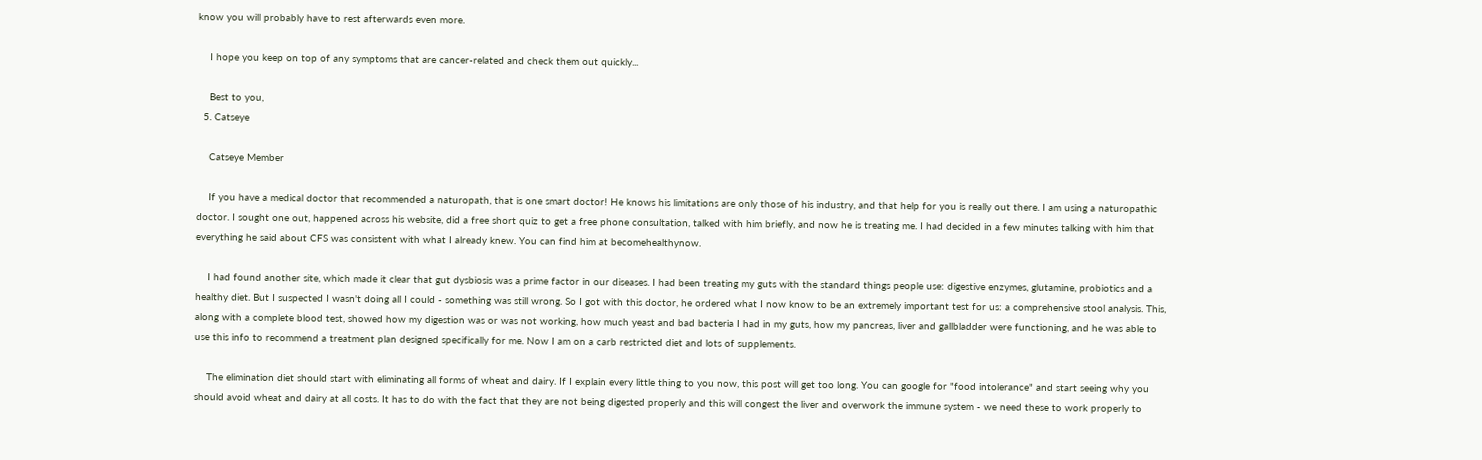know you will probably have to rest afterwards even more.

    I hope you keep on top of any symptoms that are cancer-related and check them out quickly...

    Best to you,
  5. Catseye

    Catseye Member

    If you have a medical doctor that recommended a naturopath, that is one smart doctor! He knows his limitations are only those of his industry, and that help for you is really out there. I am using a naturopathic doctor. I sought one out, happened across his website, did a free short quiz to get a free phone consultation, talked with him briefly, and now he is treating me. I had decided in a few minutes talking with him that everything he said about CFS was consistent with what I already knew. You can find him at becomehealthynow.

    I had found another site, which made it clear that gut dysbiosis was a prime factor in our diseases. I had been treating my guts with the standard things people use: digestive enzymes, glutamine, probiotics and a healthy diet. But I suspected I wasn't doing all I could - something was still wrong. So I got with this doctor, he ordered what I now know to be an extremely important test for us: a comprehensive stool analysis. This, along with a complete blood test, showed how my digestion was or was not working, how much yeast and bad bacteria I had in my guts, how my pancreas, liver and gallbladder were functioning, and he was able to use this info to recommend a treatment plan designed specifically for me. Now I am on a carb restricted diet and lots of supplements.

    The elimination diet should start with eliminating all forms of wheat and dairy. If I explain every little thing to you now, this post will get too long. You can google for "food intolerance" and start seeing why you should avoid wheat and dairy at all costs. It has to do with the fact that they are not being digested properly and this will congest the liver and overwork the immune system - we need these to work properly to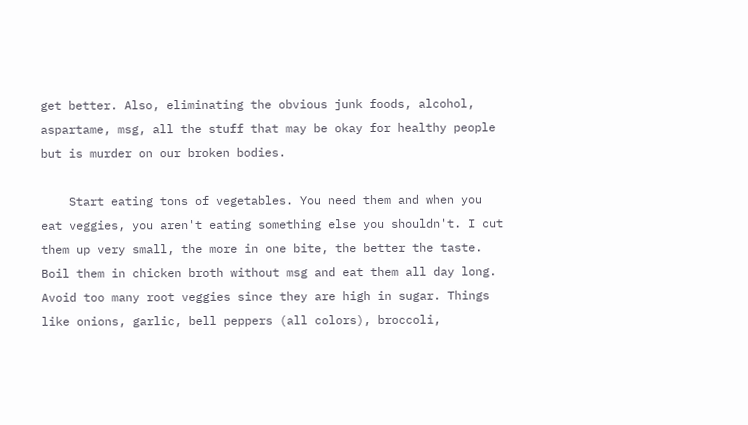get better. Also, eliminating the obvious junk foods, alcohol, aspartame, msg, all the stuff that may be okay for healthy people but is murder on our broken bodies.

    Start eating tons of vegetables. You need them and when you eat veggies, you aren't eating something else you shouldn't. I cut them up very small, the more in one bite, the better the taste. Boil them in chicken broth without msg and eat them all day long. Avoid too many root veggies since they are high in sugar. Things like onions, garlic, bell peppers (all colors), broccoli,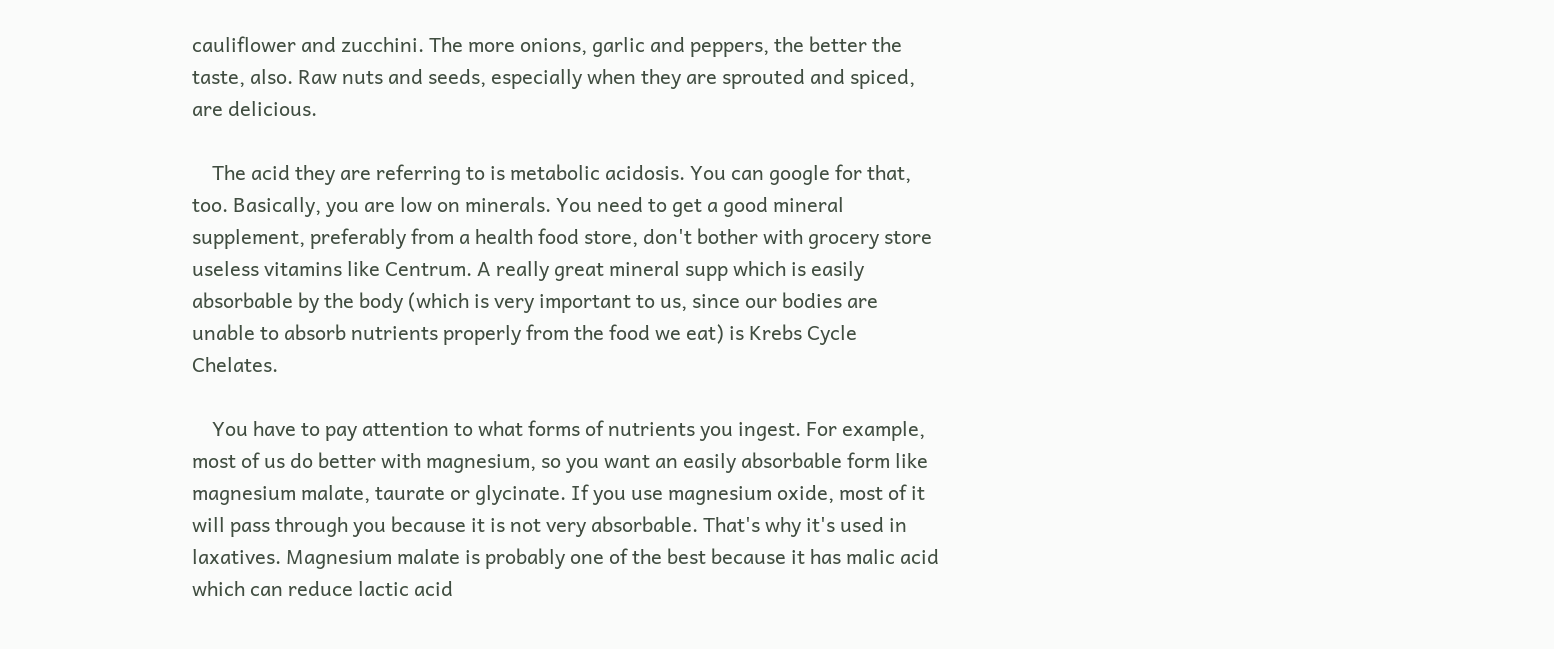cauliflower and zucchini. The more onions, garlic and peppers, the better the taste, also. Raw nuts and seeds, especially when they are sprouted and spiced, are delicious.

    The acid they are referring to is metabolic acidosis. You can google for that, too. Basically, you are low on minerals. You need to get a good mineral supplement, preferably from a health food store, don't bother with grocery store useless vitamins like Centrum. A really great mineral supp which is easily absorbable by the body (which is very important to us, since our bodies are unable to absorb nutrients properly from the food we eat) is Krebs Cycle Chelates.

    You have to pay attention to what forms of nutrients you ingest. For example, most of us do better with magnesium, so you want an easily absorbable form like magnesium malate, taurate or glycinate. If you use magnesium oxide, most of it will pass through you because it is not very absorbable. That's why it's used in laxatives. Magnesium malate is probably one of the best because it has malic acid which can reduce lactic acid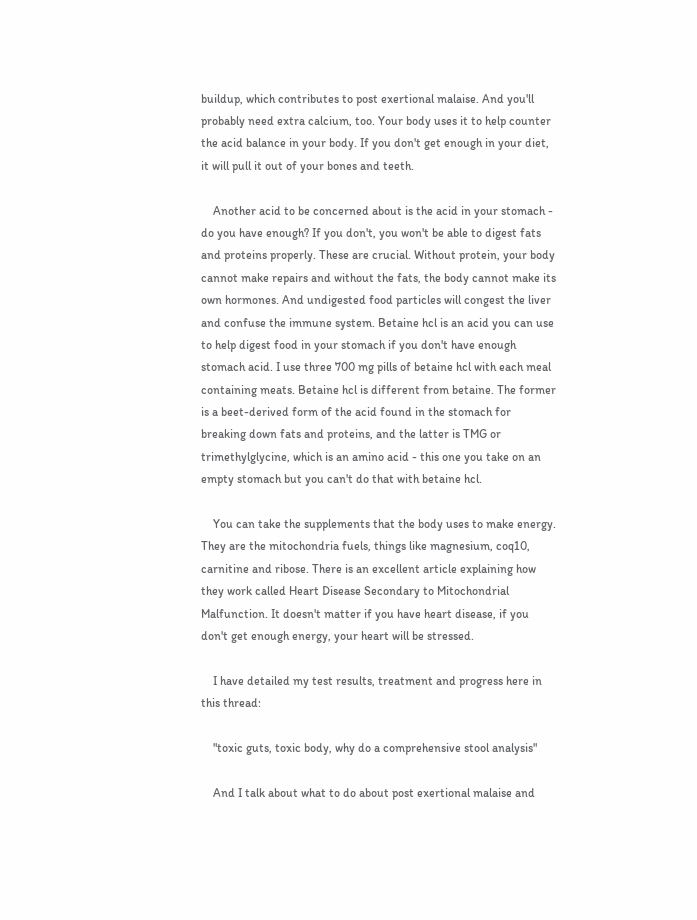buildup, which contributes to post exertional malaise. And you'll probably need extra calcium, too. Your body uses it to help counter the acid balance in your body. If you don't get enough in your diet, it will pull it out of your bones and teeth.

    Another acid to be concerned about is the acid in your stomach - do you have enough? If you don't, you won't be able to digest fats and proteins properly. These are crucial. Without protein, your body cannot make repairs and without the fats, the body cannot make its own hormones. And undigested food particles will congest the liver and confuse the immune system. Betaine hcl is an acid you can use to help digest food in your stomach if you don't have enough stomach acid. I use three 700 mg pills of betaine hcl with each meal containing meats. Betaine hcl is different from betaine. The former is a beet-derived form of the acid found in the stomach for breaking down fats and proteins, and the latter is TMG or trimethylglycine, which is an amino acid - this one you take on an empty stomach but you can't do that with betaine hcl.

    You can take the supplements that the body uses to make energy. They are the mitochondria fuels, things like magnesium, coq10, carnitine and ribose. There is an excellent article explaining how they work called Heart Disease Secondary to Mitochondrial Malfunction. It doesn't matter if you have heart disease, if you don't get enough energy, your heart will be stressed.

    I have detailed my test results, treatment and progress here in this thread:

    "toxic guts, toxic body, why do a comprehensive stool analysis"

    And I talk about what to do about post exertional malaise and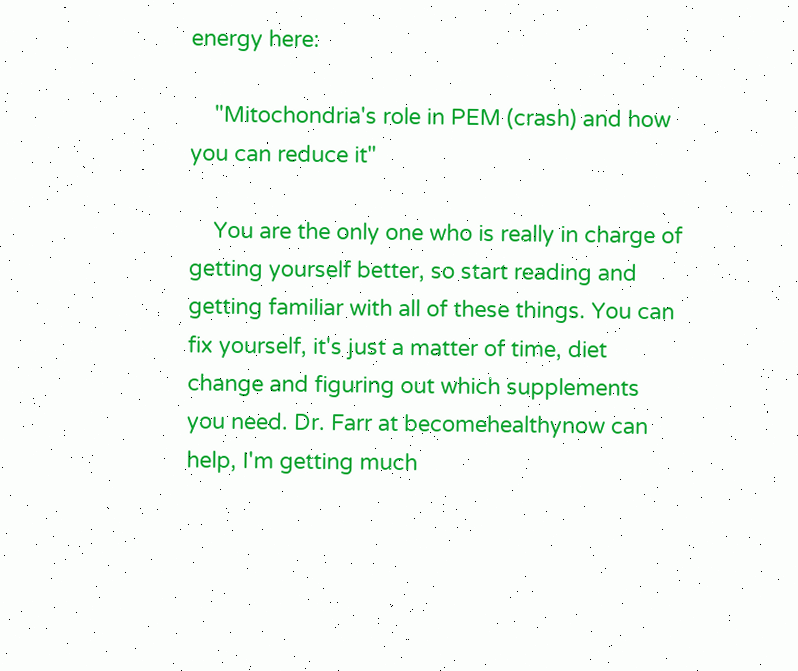energy here:

    "Mitochondria's role in PEM (crash) and how you can reduce it"

    You are the only one who is really in charge of getting yourself better, so start reading and getting familiar with all of these things. You can fix yourself, it's just a matter of time, diet change and figuring out which supplements you need. Dr. Farr at becomehealthynow can help, I'm getting much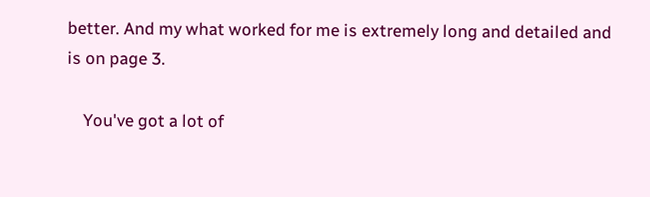better. And my what worked for me is extremely long and detailed and is on page 3.

    You've got a lot of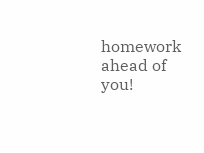homework ahead of you!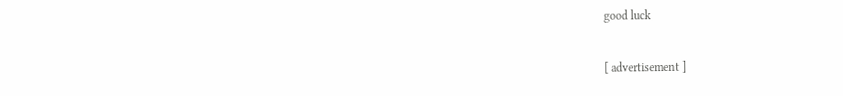good luck


[ advertisement ]